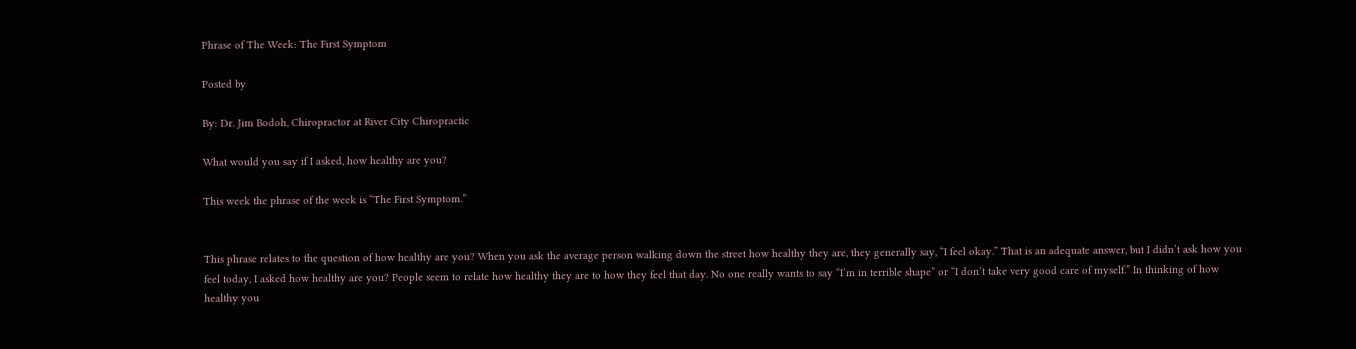Phrase of The Week: The First Symptom

Posted by

By: Dr. Jim Bodoh, Chiropractor at River City Chiropractic

What would you say if I asked, how healthy are you?

This week the phrase of the week is “The First Symptom.”


This phrase relates to the question of how healthy are you? When you ask the average person walking down the street how healthy they are, they generally say, “I feel okay.” That is an adequate answer, but I didn’t ask how you feel today, I asked how healthy are you? People seem to relate how healthy they are to how they feel that day. No one really wants to say “I’m in terrible shape” or “I don’t take very good care of myself.” In thinking of how healthy you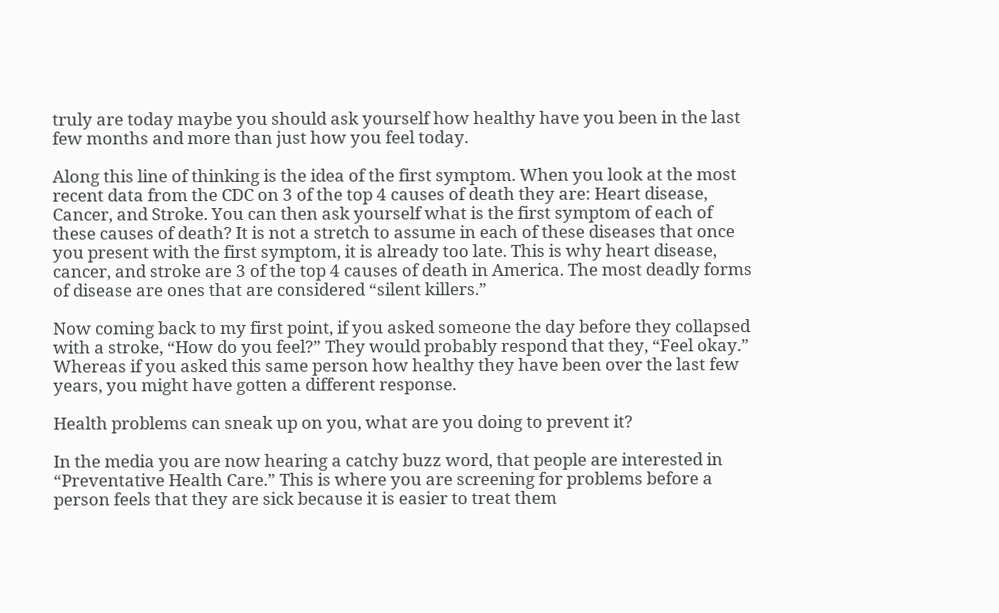truly are today maybe you should ask yourself how healthy have you been in the last few months and more than just how you feel today.

Along this line of thinking is the idea of the first symptom. When you look at the most recent data from the CDC on 3 of the top 4 causes of death they are: Heart disease, Cancer, and Stroke. You can then ask yourself what is the first symptom of each of these causes of death? It is not a stretch to assume in each of these diseases that once you present with the first symptom, it is already too late. This is why heart disease, cancer, and stroke are 3 of the top 4 causes of death in America. The most deadly forms of disease are ones that are considered “silent killers.”

Now coming back to my first point, if you asked someone the day before they collapsed with a stroke, “How do you feel?” They would probably respond that they, “Feel okay.” Whereas if you asked this same person how healthy they have been over the last few years, you might have gotten a different response.

Health problems can sneak up on you, what are you doing to prevent it?

In the media you are now hearing a catchy buzz word, that people are interested in “Preventative Health Care.” This is where you are screening for problems before a person feels that they are sick because it is easier to treat them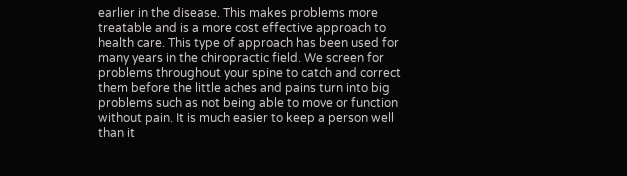earlier in the disease. This makes problems more treatable and is a more cost effective approach to health care. This type of approach has been used for many years in the chiropractic field. We screen for problems throughout your spine to catch and correct them before the little aches and pains turn into big problems such as not being able to move or function without pain. It is much easier to keep a person well than it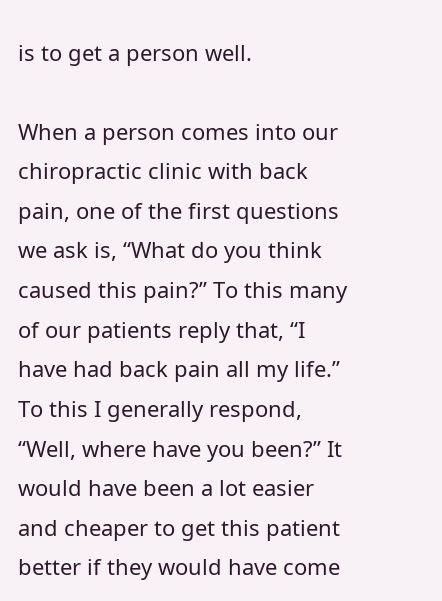is to get a person well.

When a person comes into our chiropractic clinic with back pain, one of the first questions we ask is, “What do you think caused this pain?” To this many of our patients reply that, “I have had back pain all my life.”  To this I generally respond, “Well, where have you been?” It would have been a lot easier and cheaper to get this patient better if they would have come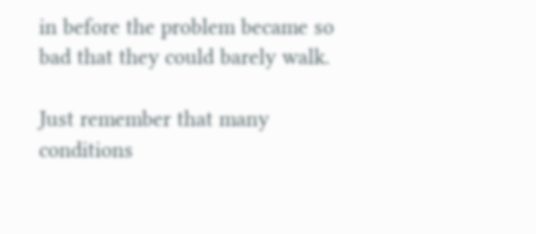in before the problem became so bad that they could barely walk.

Just remember that many conditions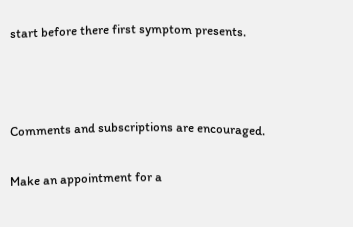start before there first symptom presents.



Comments and subscriptions are encouraged.

Make an appointment for a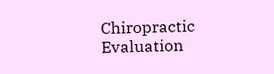Chiropractic Evaluation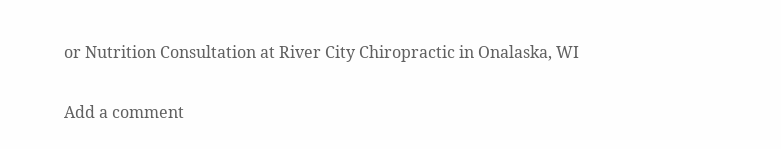or Nutrition Consultation at River City Chiropractic in Onalaska, WI

Add a comment